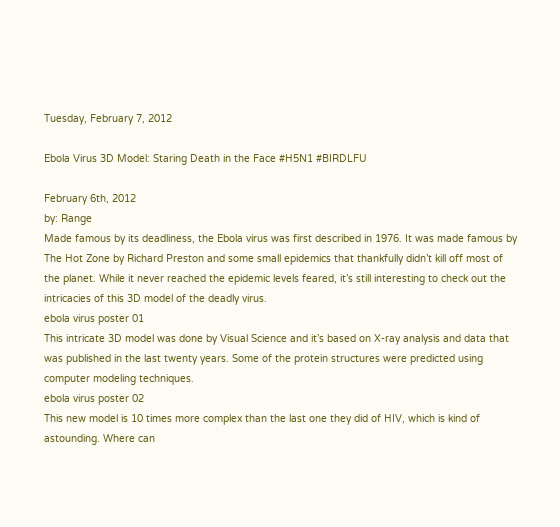Tuesday, February 7, 2012

Ebola Virus 3D Model: Staring Death in the Face #H5N1 #BIRDLFU

February 6th, 2012
by: Range
Made famous by its deadliness, the Ebola virus was first described in 1976. It was made famous by The Hot Zone by Richard Preston and some small epidemics that thankfully didn’t kill off most of the planet. While it never reached the epidemic levels feared, it’s still interesting to check out the intricacies of this 3D model of the deadly virus.
ebola virus poster 01
This intricate 3D model was done by Visual Science and it’s based on X-ray analysis and data that was published in the last twenty years. Some of the protein structures were predicted using computer modeling techniques.
ebola virus poster 02
This new model is 10 times more complex than the last one they did of HIV, which is kind of astounding. Where can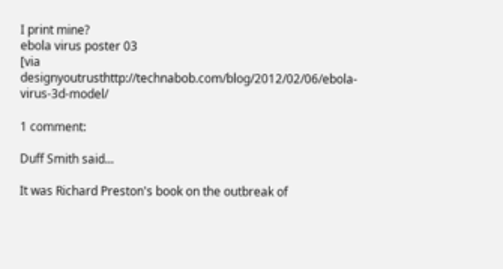I print mine?
ebola virus poster 03
[via designyoutrusthttp://technabob.com/blog/2012/02/06/ebola-virus-3d-model/

1 comment:

Duff Smith said...

It was Richard Preston's book on the outbreak of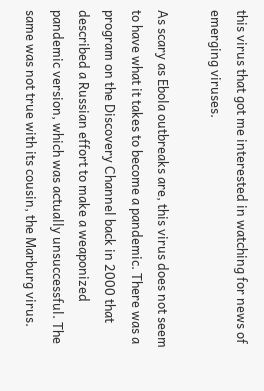this virus that got me interested in watching for news of emerging viruses.

As scary as Ebola outbreaks are, this virus does not seem to have what it takes to become a pandemic. There was a program on the Discovery Channel back in 2000 that described a Russian effort to make a weaponized pandemic version, which was actually unsuccessful. The same was not true with its cousin, the Marburg virus.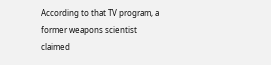According to that TV program, a former weapons scientist claimed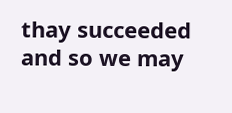thay succeeded and so we may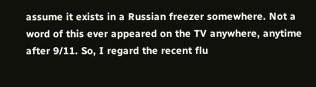assume it exists in a Russian freezer somewhere. Not a word of this ever appeared on the TV anywhere, anytime after 9/11. So, I regard the recent flu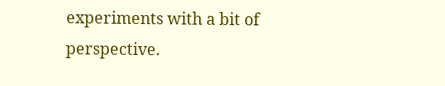experiments with a bit of perspective.